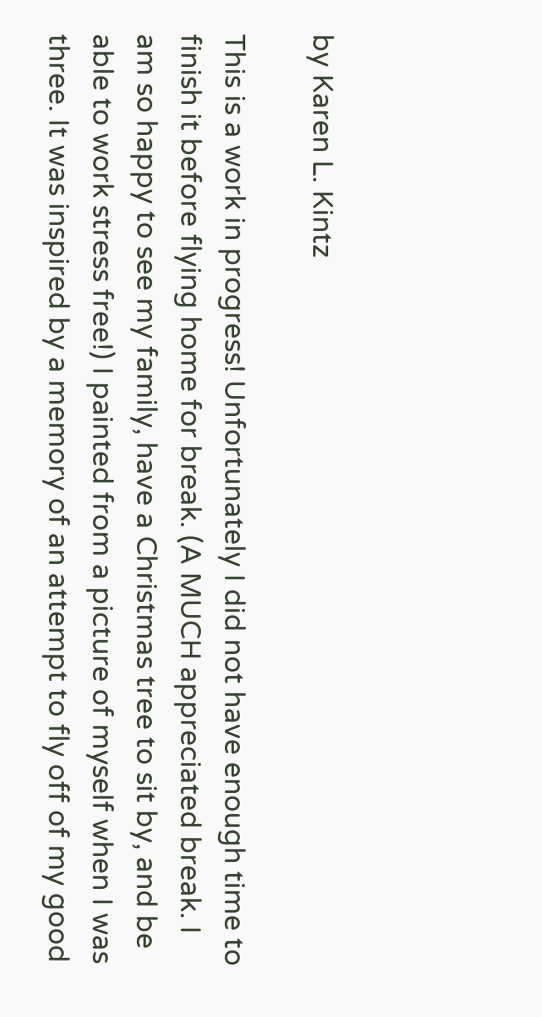by Karen L. Kintz

This is a work in progress! Unfortunately I did not have enough time to finish it before flying home for break. (A MUCH appreciated break. I am so happy to see my family, have a Christmas tree to sit by, and be able to work stress free!) I painted from a picture of myself when I was three. It was inspired by a memory of an attempt to fly off of my good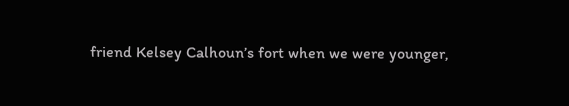friend Kelsey Calhoun’s fort when we were younger,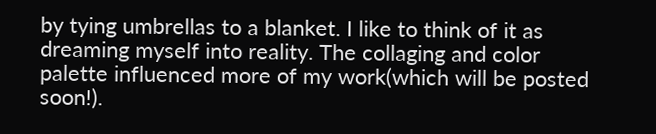by tying umbrellas to a blanket. I like to think of it as dreaming myself into reality. The collaging and color palette influenced more of my work(which will be posted soon!).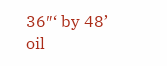36″‘ by 48’ oil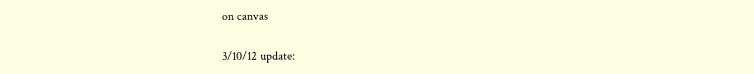on canvas

3/10/12 update: